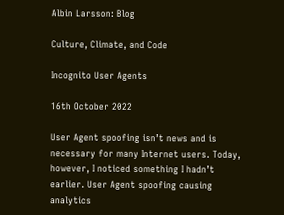Albin Larsson: Blog

Culture, Climate, and Code

Incognito User Agents

16th October 2022

User Agent spoofing isn’t news and is necessary for many Internet users. Today, however, I noticed something I hadn’t earlier. User Agent spoofing causing analytics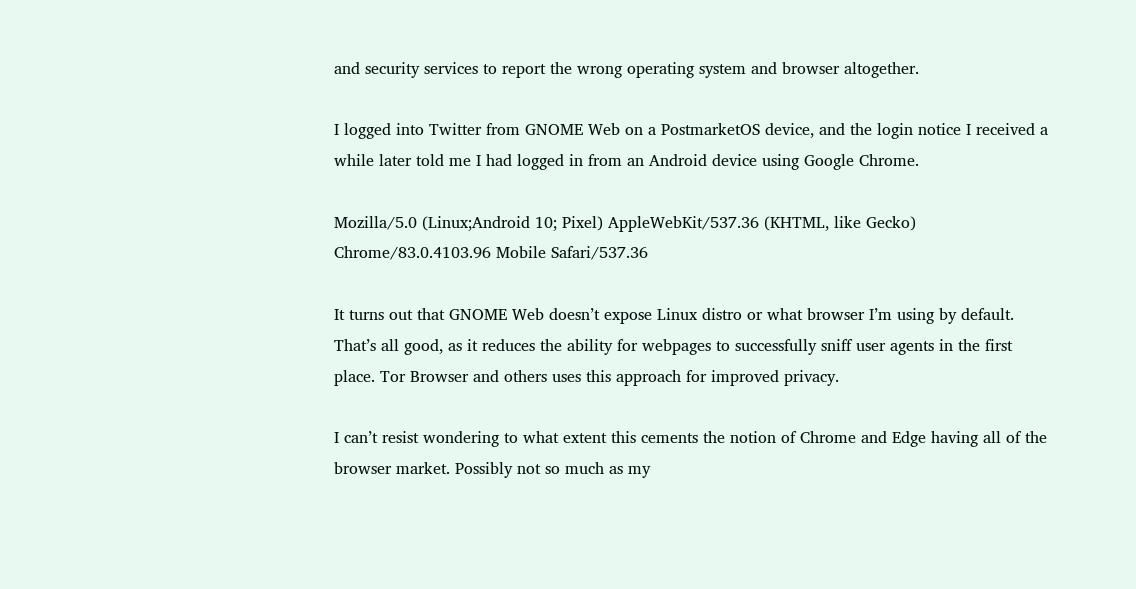and security services to report the wrong operating system and browser altogether.

I logged into Twitter from GNOME Web on a PostmarketOS device, and the login notice I received a while later told me I had logged in from an Android device using Google Chrome.

Mozilla/5.0 (Linux;Android 10; Pixel) AppleWebKit/537.36 (KHTML, like Gecko) Chrome/83.0.4103.96 Mobile Safari/537.36

It turns out that GNOME Web doesn’t expose Linux distro or what browser I’m using by default. That’s all good, as it reduces the ability for webpages to successfully sniff user agents in the first place. Tor Browser and others uses this approach for improved privacy.

I can’t resist wondering to what extent this cements the notion of Chrome and Edge having all of the browser market. Possibly not so much as my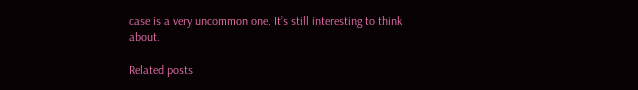case is a very uncommon one. It’s still interesting to think about.

Related posts